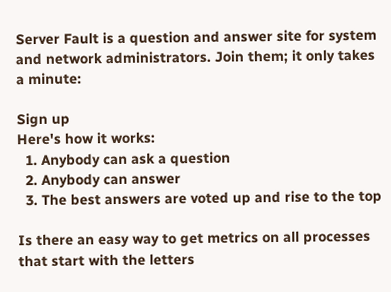Server Fault is a question and answer site for system and network administrators. Join them; it only takes a minute:

Sign up
Here's how it works:
  1. Anybody can ask a question
  2. Anybody can answer
  3. The best answers are voted up and rise to the top

Is there an easy way to get metrics on all processes that start with the letters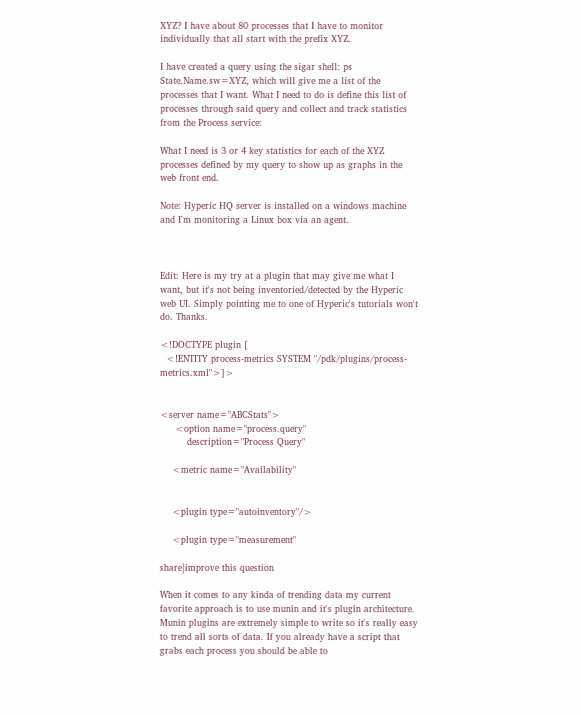XYZ? I have about 80 processes that I have to monitor individually that all start with the prefix XYZ.

I have created a query using the sigar shell: ps State.Name.sw=XYZ, which will give me a list of the processes that I want. What I need to do is define this list of processes through said query and collect and track statistics from the Process service:

What I need is 3 or 4 key statistics for each of the XYZ processes defined by my query to show up as graphs in the web front end.

Note: Hyperic HQ server is installed on a windows machine and I'm monitoring a Linux box via an agent.



Edit: Here is my try at a plugin that may give me what I want, but it's not being inventoried/detected by the Hyperic web UI. Simply pointing me to one of Hyperic's tutorials won't do. Thanks.

<!DOCTYPE plugin [
  <!ENTITY process-metrics SYSTEM "/pdk/plugins/process-metrics.xml">]>


<server name="ABCStats">
     <option name="process.query"
         description="Process Query"

    <metric name="Availability"


    <plugin type="autoinventory"/>

    <plugin type="measurement"

share|improve this question

When it comes to any kinda of trending data my current favorite approach is to use munin and it's plugin architecture. Munin plugins are extremely simple to write so it's really easy to trend all sorts of data. If you already have a script that grabs each process you should be able to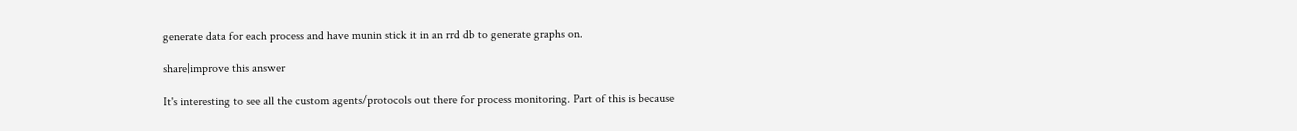generate data for each process and have munin stick it in an rrd db to generate graphs on.

share|improve this answer

It's interesting to see all the custom agents/protocols out there for process monitoring. Part of this is because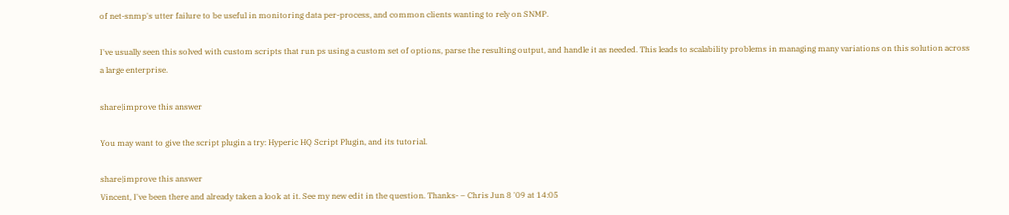of net-snmp's utter failure to be useful in monitoring data per-process, and common clients wanting to rely on SNMP.

I've usually seen this solved with custom scripts that run ps using a custom set of options, parse the resulting output, and handle it as needed. This leads to scalability problems in managing many variations on this solution across a large enterprise.

share|improve this answer

You may want to give the script plugin a try: Hyperic HQ Script Plugin, and its tutorial.

share|improve this answer
Vincent, I've been there and already taken a look at it. See my new edit in the question. Thanks- – Chris Jun 8 '09 at 14:05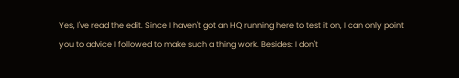Yes, I've read the edit. Since I haven't got an HQ running here to test it on, I can only point you to advice I followed to make such a thing work. Besides: I don't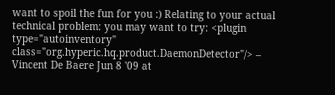want to spoil the fun for you :) Relating to your actual technical problem: you may want to try: <plugin type="autoinventory" class="org.hyperic.hq.product.DaemonDetector"/> – Vincent De Baere Jun 8 '09 at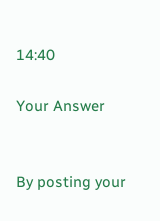14:40

Your Answer


By posting your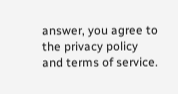answer, you agree to the privacy policy and terms of service.